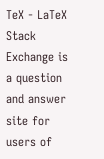TeX - LaTeX Stack Exchange is a question and answer site for users of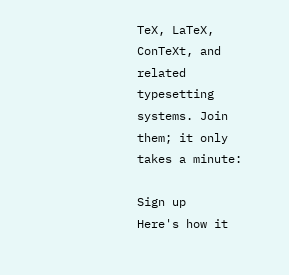TeX, LaTeX, ConTeXt, and related typesetting systems. Join them; it only takes a minute:

Sign up
Here's how it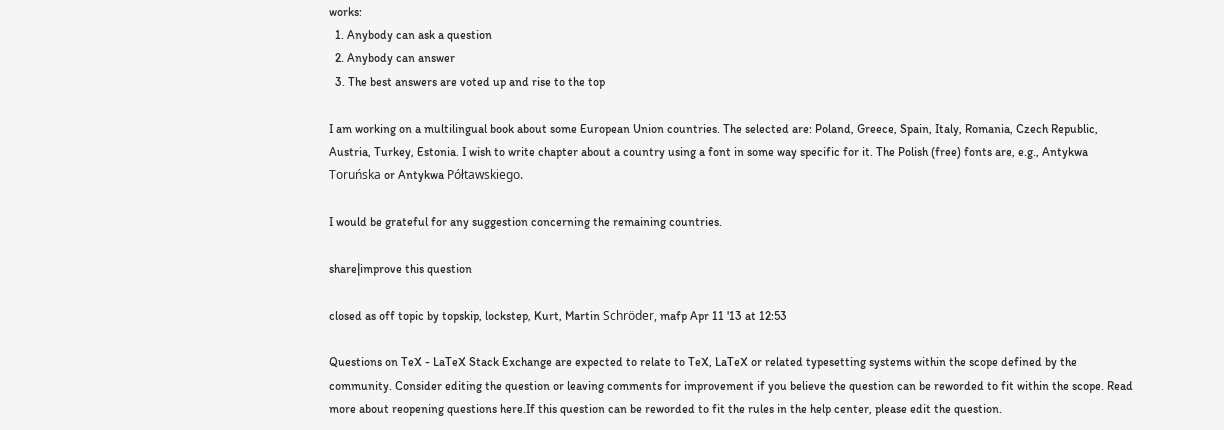works:
  1. Anybody can ask a question
  2. Anybody can answer
  3. The best answers are voted up and rise to the top

I am working on a multilingual book about some European Union countries. The selected are: Poland, Greece, Spain, Italy, Romania, Czech Republic, Austria, Turkey, Estonia. I wish to write chapter about a country using a font in some way specific for it. The Polish (free) fonts are, e.g., Antykwa Toruńska or Antykwa Półtawskiego.

I would be grateful for any suggestion concerning the remaining countries.

share|improve this question

closed as off topic by topskip, lockstep, Kurt, Martin Schröder, mafp Apr 11 '13 at 12:53

Questions on TeX - LaTeX Stack Exchange are expected to relate to TeX, LaTeX or related typesetting systems within the scope defined by the community. Consider editing the question or leaving comments for improvement if you believe the question can be reworded to fit within the scope. Read more about reopening questions here.If this question can be reworded to fit the rules in the help center, please edit the question.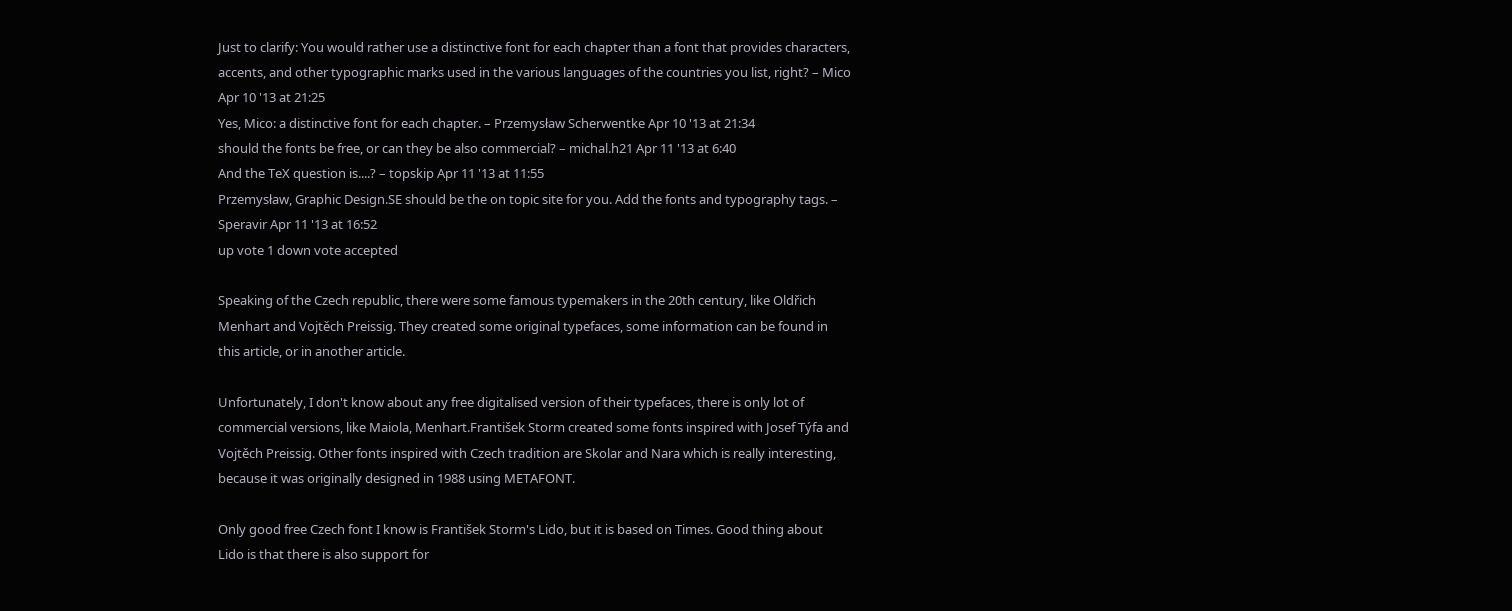Just to clarify: You would rather use a distinctive font for each chapter than a font that provides characters, accents, and other typographic marks used in the various languages of the countries you list, right? – Mico Apr 10 '13 at 21:25
Yes, Mico: a distinctive font for each chapter. – Przemysław Scherwentke Apr 10 '13 at 21:34
should the fonts be free, or can they be also commercial? – michal.h21 Apr 11 '13 at 6:40
And the TeX question is....? – topskip Apr 11 '13 at 11:55
Przemysław, Graphic Design.SE should be the on topic site for you. Add the fonts and typography tags. – Speravir Apr 11 '13 at 16:52
up vote 1 down vote accepted

Speaking of the Czech republic, there were some famous typemakers in the 20th century, like Oldřich Menhart and Vojtěch Preissig. They created some original typefaces, some information can be found in this article, or in another article.

Unfortunately, I don't know about any free digitalised version of their typefaces, there is only lot of commercial versions, like Maiola, Menhart.František Storm created some fonts inspired with Josef Týfa and Vojtěch Preissig. Other fonts inspired with Czech tradition are Skolar and Nara which is really interesting, because it was originally designed in 1988 using METAFONT.

Only good free Czech font I know is František Storm's Lido, but it is based on Times. Good thing about Lido is that there is also support for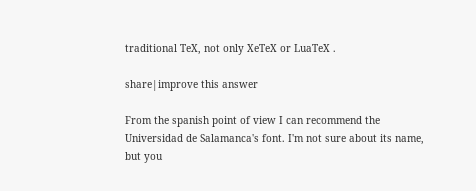traditional TeX, not only XeTeX or LuaTeX .

share|improve this answer

From the spanish point of view I can recommend the Universidad de Salamanca's font. I'm not sure about its name, but you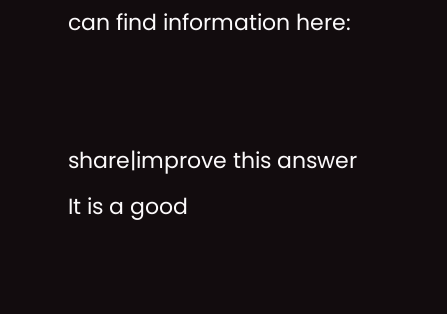can find information here:


share|improve this answer
It is a good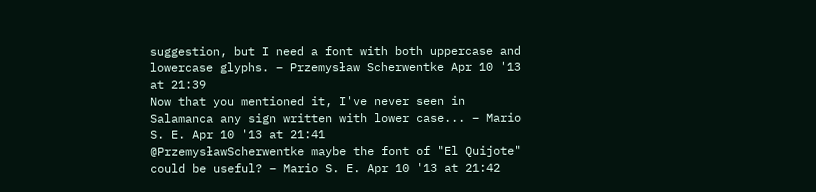suggestion, but I need a font with both uppercase and lowercase glyphs. – Przemysław Scherwentke Apr 10 '13 at 21:39
Now that you mentioned it, I've never seen in Salamanca any sign written with lower case... – Mario S. E. Apr 10 '13 at 21:41
@PrzemysławScherwentke maybe the font of "El Quijote" could be useful? – Mario S. E. Apr 10 '13 at 21:42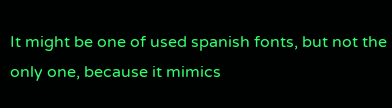It might be one of used spanish fonts, but not the only one, because it mimics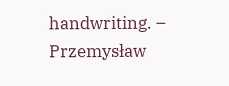handwriting. – Przemysław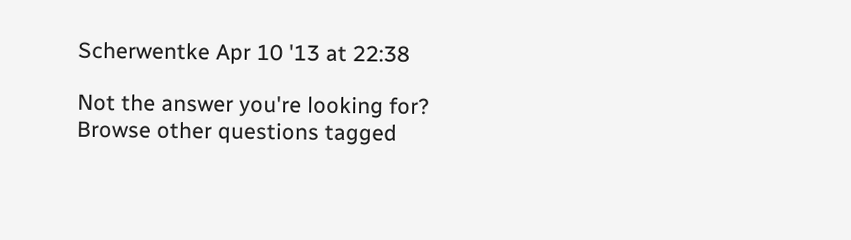Scherwentke Apr 10 '13 at 22:38

Not the answer you're looking for? Browse other questions tagged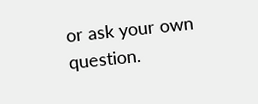or ask your own question.